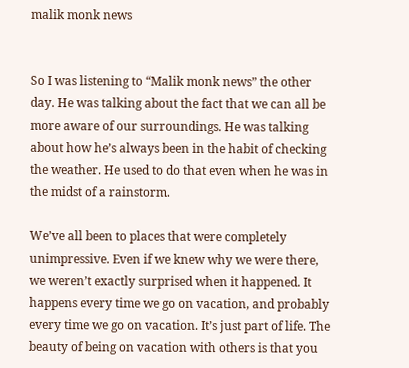malik monk news


So I was listening to “Malik monk news” the other day. He was talking about the fact that we can all be more aware of our surroundings. He was talking about how he’s always been in the habit of checking the weather. He used to do that even when he was in the midst of a rainstorm.

We’ve all been to places that were completely unimpressive. Even if we knew why we were there, we weren’t exactly surprised when it happened. It happens every time we go on vacation, and probably every time we go on vacation. It’s just part of life. The beauty of being on vacation with others is that you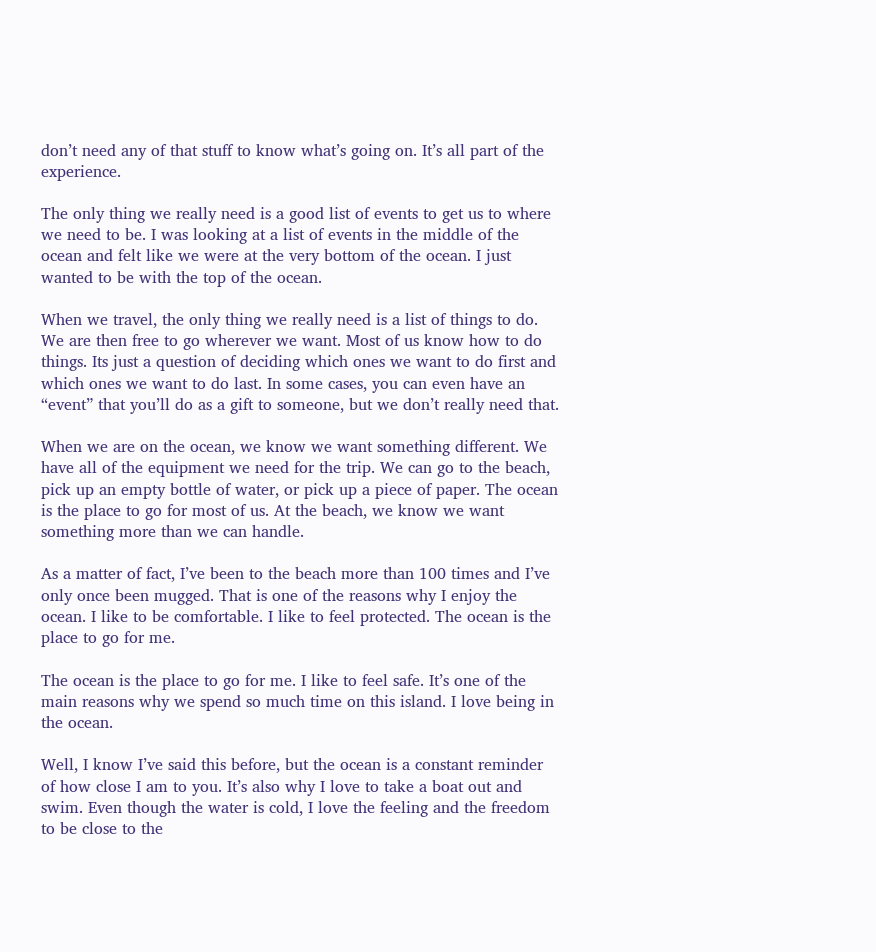don’t need any of that stuff to know what’s going on. It’s all part of the experience.

The only thing we really need is a good list of events to get us to where we need to be. I was looking at a list of events in the middle of the ocean and felt like we were at the very bottom of the ocean. I just wanted to be with the top of the ocean.

When we travel, the only thing we really need is a list of things to do. We are then free to go wherever we want. Most of us know how to do things. Its just a question of deciding which ones we want to do first and which ones we want to do last. In some cases, you can even have an “event” that you’ll do as a gift to someone, but we don’t really need that.

When we are on the ocean, we know we want something different. We have all of the equipment we need for the trip. We can go to the beach, pick up an empty bottle of water, or pick up a piece of paper. The ocean is the place to go for most of us. At the beach, we know we want something more than we can handle.

As a matter of fact, I’ve been to the beach more than 100 times and I’ve only once been mugged. That is one of the reasons why I enjoy the ocean. I like to be comfortable. I like to feel protected. The ocean is the place to go for me.

The ocean is the place to go for me. I like to feel safe. It’s one of the main reasons why we spend so much time on this island. I love being in the ocean.

Well, I know I’ve said this before, but the ocean is a constant reminder of how close I am to you. It’s also why I love to take a boat out and swim. Even though the water is cold, I love the feeling and the freedom to be close to the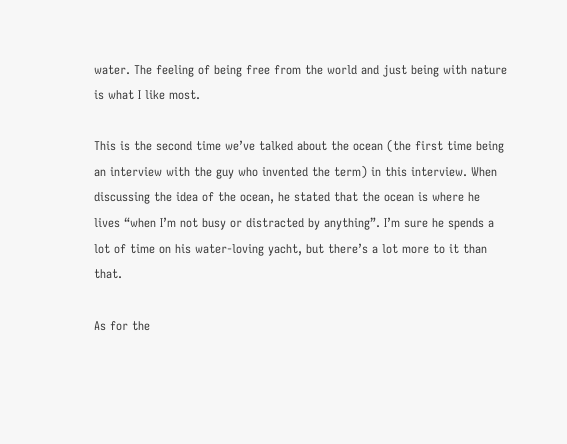water. The feeling of being free from the world and just being with nature is what I like most.

This is the second time we’ve talked about the ocean (the first time being an interview with the guy who invented the term) in this interview. When discussing the idea of the ocean, he stated that the ocean is where he lives “when I’m not busy or distracted by anything”. I’m sure he spends a lot of time on his water-loving yacht, but there’s a lot more to it than that.

As for the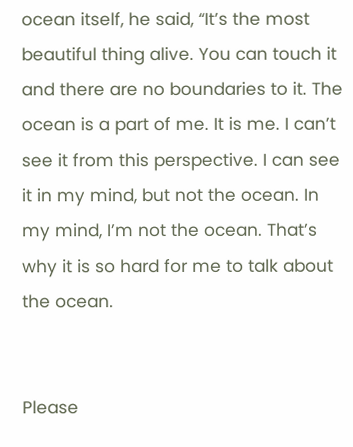ocean itself, he said, “It’s the most beautiful thing alive. You can touch it and there are no boundaries to it. The ocean is a part of me. It is me. I can’t see it from this perspective. I can see it in my mind, but not the ocean. In my mind, I’m not the ocean. That’s why it is so hard for me to talk about the ocean.


Please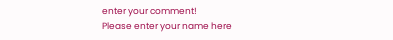enter your comment!
Please enter your name here